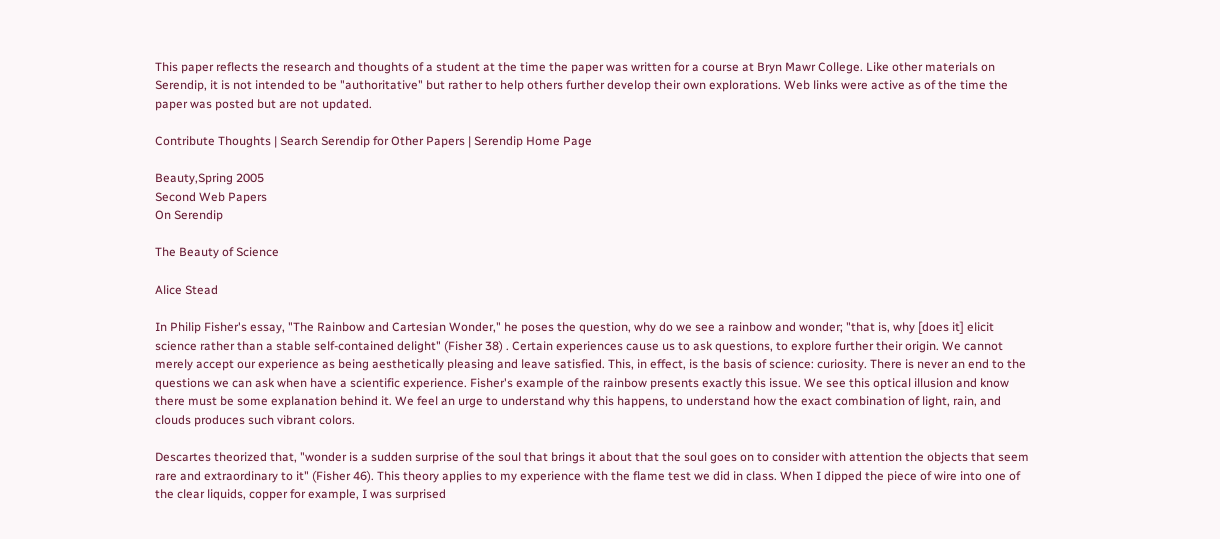This paper reflects the research and thoughts of a student at the time the paper was written for a course at Bryn Mawr College. Like other materials on Serendip, it is not intended to be "authoritative" but rather to help others further develop their own explorations. Web links were active as of the time the paper was posted but are not updated.

Contribute Thoughts | Search Serendip for Other Papers | Serendip Home Page

Beauty,Spring 2005
Second Web Papers
On Serendip

The Beauty of Science

Alice Stead

In Philip Fisher's essay, "The Rainbow and Cartesian Wonder," he poses the question, why do we see a rainbow and wonder; "that is, why [does it] elicit science rather than a stable self-contained delight" (Fisher 38) . Certain experiences cause us to ask questions, to explore further their origin. We cannot merely accept our experience as being aesthetically pleasing and leave satisfied. This, in effect, is the basis of science: curiosity. There is never an end to the questions we can ask when have a scientific experience. Fisher's example of the rainbow presents exactly this issue. We see this optical illusion and know there must be some explanation behind it. We feel an urge to understand why this happens, to understand how the exact combination of light, rain, and clouds produces such vibrant colors.

Descartes theorized that, "wonder is a sudden surprise of the soul that brings it about that the soul goes on to consider with attention the objects that seem rare and extraordinary to it" (Fisher 46). This theory applies to my experience with the flame test we did in class. When I dipped the piece of wire into one of the clear liquids, copper for example, I was surprised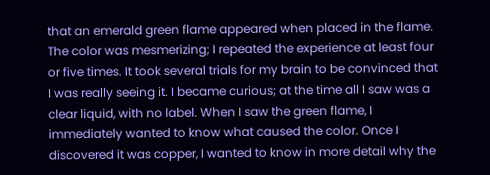that an emerald green flame appeared when placed in the flame. The color was mesmerizing; I repeated the experience at least four or five times. It took several trials for my brain to be convinced that I was really seeing it. I became curious; at the time all I saw was a clear liquid, with no label. When I saw the green flame, I immediately wanted to know what caused the color. Once I discovered it was copper, I wanted to know in more detail why the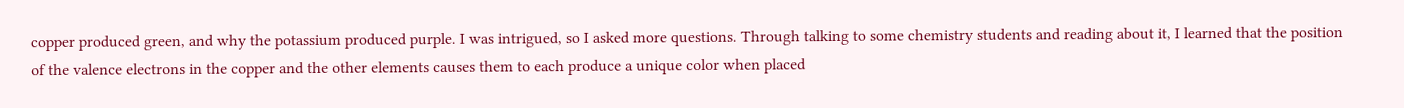copper produced green, and why the potassium produced purple. I was intrigued, so I asked more questions. Through talking to some chemistry students and reading about it, I learned that the position of the valence electrons in the copper and the other elements causes them to each produce a unique color when placed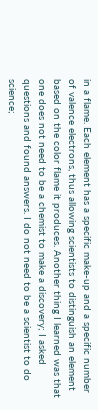in a flame. Each element has a specific make-up and a specific number of valence electrons, thus allowing scientists to distinguish an element based on the color flame it produces. Another thing I learned was that one does not need to be a chemist to make a discovery; I asked questions and found answers. I do not need to be a scientist to do science;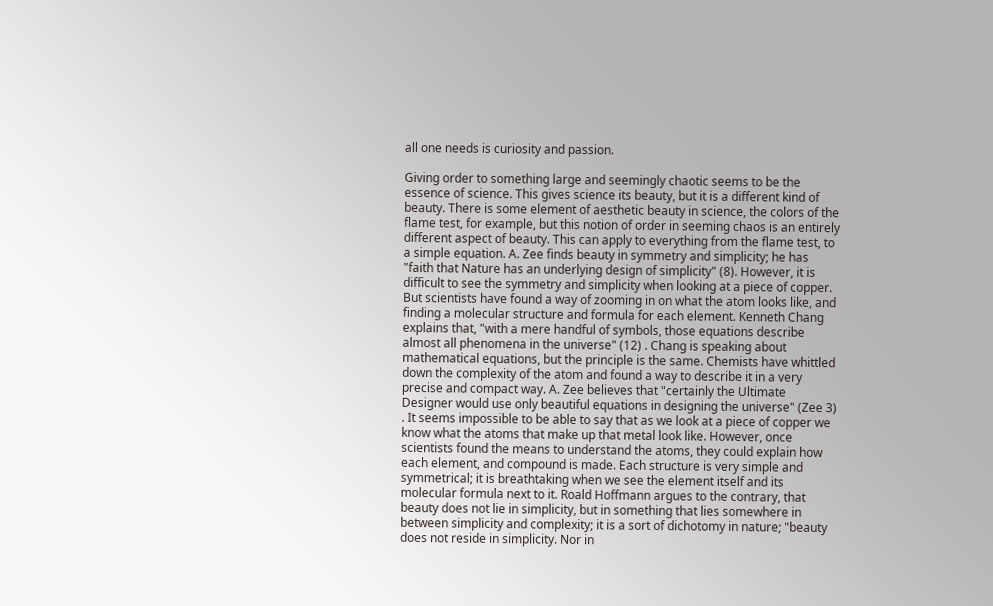all one needs is curiosity and passion.

Giving order to something large and seemingly chaotic seems to be the essence of science. This gives science its beauty, but it is a different kind of beauty. There is some element of aesthetic beauty in science, the colors of the flame test, for example, but this notion of order in seeming chaos is an entirely different aspect of beauty. This can apply to everything from the flame test, to a simple equation. A. Zee finds beauty in symmetry and simplicity; he has "faith that Nature has an underlying design of simplicity" (8). However, it is difficult to see the symmetry and simplicity when looking at a piece of copper. But scientists have found a way of zooming in on what the atom looks like, and finding a molecular structure and formula for each element. Kenneth Chang explains that, "with a mere handful of symbols, those equations describe almost all phenomena in the universe" (12) . Chang is speaking about mathematical equations, but the principle is the same. Chemists have whittled down the complexity of the atom and found a way to describe it in a very precise and compact way. A. Zee believes that "certainly the Ultimate Designer would use only beautiful equations in designing the universe" (Zee 3) . It seems impossible to be able to say that as we look at a piece of copper we know what the atoms that make up that metal look like. However, once scientists found the means to understand the atoms, they could explain how each element, and compound is made. Each structure is very simple and symmetrical; it is breathtaking when we see the element itself and its molecular formula next to it. Roald Hoffmann argues to the contrary, that beauty does not lie in simplicity, but in something that lies somewhere in between simplicity and complexity; it is a sort of dichotomy in nature; "beauty does not reside in simplicity. Nor in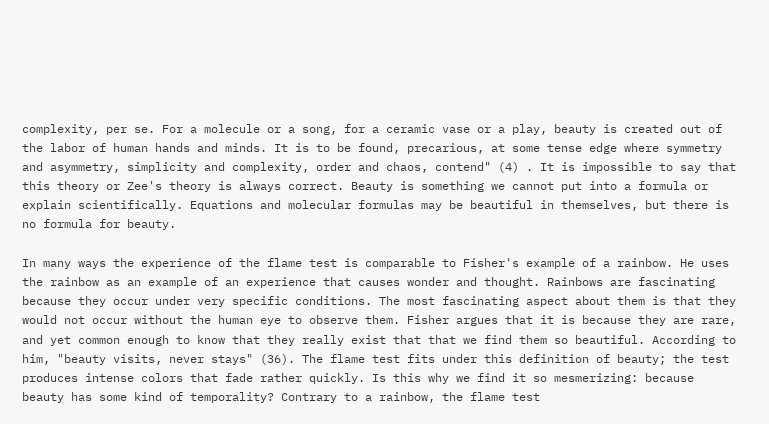complexity, per se. For a molecule or a song, for a ceramic vase or a play, beauty is created out of the labor of human hands and minds. It is to be found, precarious, at some tense edge where symmetry and asymmetry, simplicity and complexity, order and chaos, contend" (4) . It is impossible to say that this theory or Zee's theory is always correct. Beauty is something we cannot put into a formula or explain scientifically. Equations and molecular formulas may be beautiful in themselves, but there is no formula for beauty.

In many ways the experience of the flame test is comparable to Fisher's example of a rainbow. He uses the rainbow as an example of an experience that causes wonder and thought. Rainbows are fascinating because they occur under very specific conditions. The most fascinating aspect about them is that they would not occur without the human eye to observe them. Fisher argues that it is because they are rare, and yet common enough to know that they really exist that that we find them so beautiful. According to him, "beauty visits, never stays" (36). The flame test fits under this definition of beauty; the test produces intense colors that fade rather quickly. Is this why we find it so mesmerizing: because beauty has some kind of temporality? Contrary to a rainbow, the flame test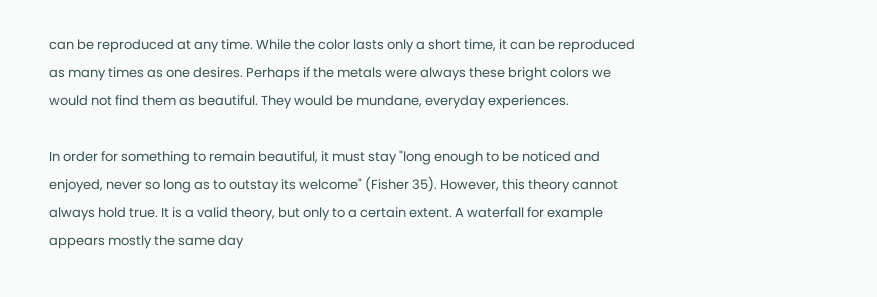can be reproduced at any time. While the color lasts only a short time, it can be reproduced as many times as one desires. Perhaps if the metals were always these bright colors we would not find them as beautiful. They would be mundane, everyday experiences.

In order for something to remain beautiful, it must stay "long enough to be noticed and enjoyed, never so long as to outstay its welcome" (Fisher 35). However, this theory cannot always hold true. It is a valid theory, but only to a certain extent. A waterfall for example appears mostly the same day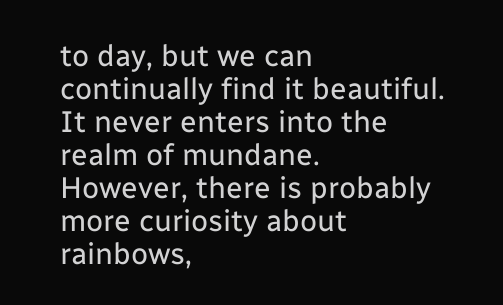to day, but we can continually find it beautiful. It never enters into the realm of mundane. However, there is probably more curiosity about rainbows,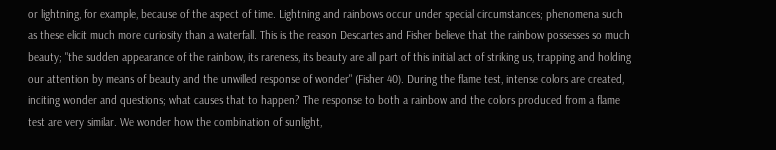or lightning, for example, because of the aspect of time. Lightning and rainbows occur under special circumstances; phenomena such as these elicit much more curiosity than a waterfall. This is the reason Descartes and Fisher believe that the rainbow possesses so much beauty; "the sudden appearance of the rainbow, its rareness, its beauty are all part of this initial act of striking us, trapping and holding our attention by means of beauty and the unwilled response of wonder" (Fisher 40). During the flame test, intense colors are created, inciting wonder and questions; what causes that to happen? The response to both a rainbow and the colors produced from a flame test are very similar. We wonder how the combination of sunlight,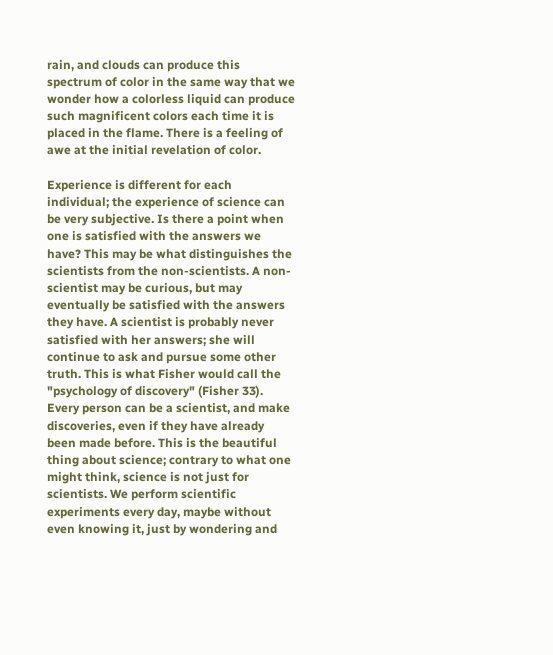rain, and clouds can produce this spectrum of color in the same way that we wonder how a colorless liquid can produce such magnificent colors each time it is placed in the flame. There is a feeling of awe at the initial revelation of color.

Experience is different for each individual; the experience of science can be very subjective. Is there a point when one is satisfied with the answers we have? This may be what distinguishes the scientists from the non-scientists. A non-scientist may be curious, but may eventually be satisfied with the answers they have. A scientist is probably never satisfied with her answers; she will continue to ask and pursue some other truth. This is what Fisher would call the "psychology of discovery" (Fisher 33). Every person can be a scientist, and make discoveries, even if they have already been made before. This is the beautiful thing about science; contrary to what one might think, science is not just for scientists. We perform scientific experiments every day, maybe without even knowing it, just by wondering and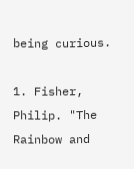being curious.

1. Fisher, Philip. "The Rainbow and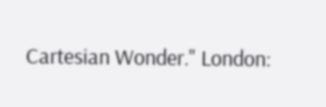Cartesian Wonder." London: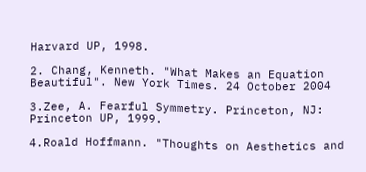Harvard UP, 1998.

2. Chang, Kenneth. "What Makes an Equation Beautiful". New York Times. 24 October 2004

3.Zee, A. Fearful Symmetry. Princeton, NJ: Princeton UP, 1999.

4.Roald Hoffmann. "Thoughts on Aesthetics and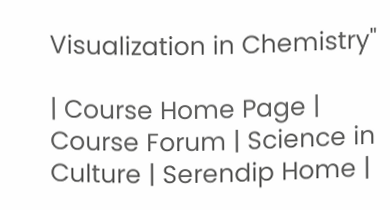Visualization in Chemistry"

| Course Home Page | Course Forum | Science in Culture | Serendip Home |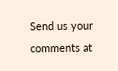Send us your comments at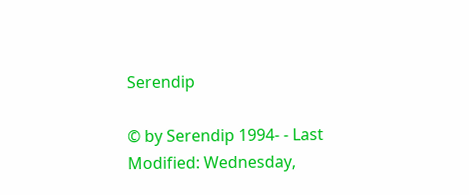Serendip

© by Serendip 1994- - Last Modified: Wednesday,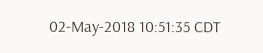02-May-2018 10:51:35 CDT